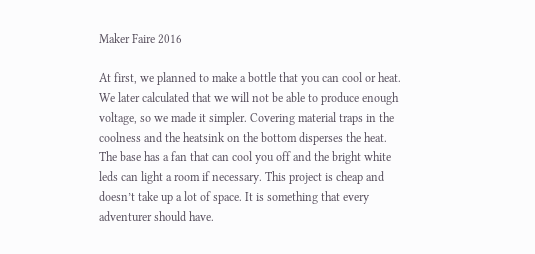Maker Faire 2016

At first, we planned to make a bottle that you can cool or heat. We later calculated that we will not be able to produce enough voltage, so we made it simpler. Covering material traps in the coolness and the heatsink on the bottom disperses the heat. The base has a fan that can cool you off and the bright white leds can light a room if necessary. This project is cheap and doesn’t take up a lot of space. It is something that every adventurer should have.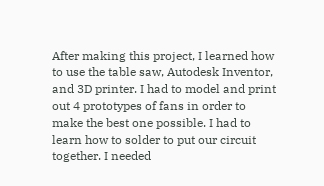After making this project, I learned how to use the table saw, Autodesk Inventor, and 3D printer. I had to model and print out 4 prototypes of fans in order to make the best one possible. I had to learn how to solder to put our circuit together. I needed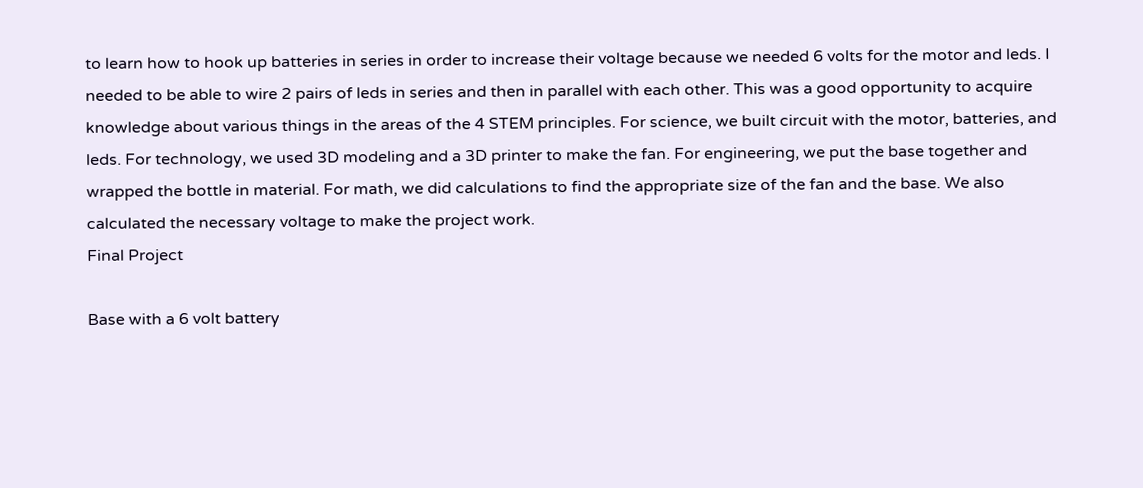to learn how to hook up batteries in series in order to increase their voltage because we needed 6 volts for the motor and leds. I needed to be able to wire 2 pairs of leds in series and then in parallel with each other. This was a good opportunity to acquire knowledge about various things in the areas of the 4 STEM principles. For science, we built circuit with the motor, batteries, and leds. For technology, we used 3D modeling and a 3D printer to make the fan. For engineering, we put the base together and wrapped the bottle in material. For math, we did calculations to find the appropriate size of the fan and the base. We also calculated the necessary voltage to make the project work.
Final Project

Base with a 6 volt battery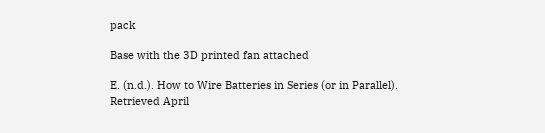pack

Base with the 3D printed fan attached

E. (n.d.). How to Wire Batteries in Series (or in Parallel). Retrieved April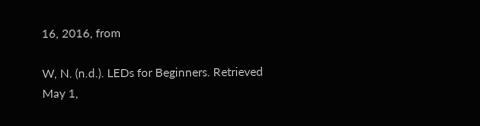16, 2016, from

W, N. (n.d.). LEDs for Beginners. Retrieved May 1,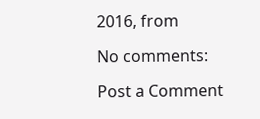2016, from

No comments:

Post a Comment